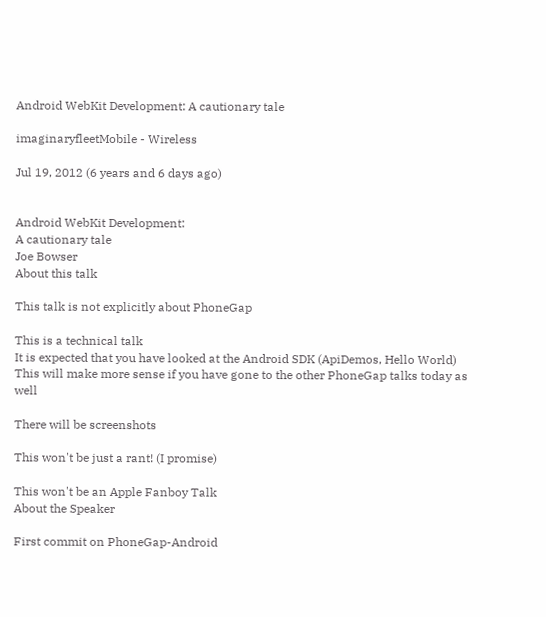Android WebKit Development: A cautionary tale

imaginaryfleetMobile - Wireless

Jul 19, 2012 (6 years and 6 days ago)


Android WebKit Development:
A cautionary tale
Joe Bowser
About this talk

This talk is not explicitly about PhoneGap

This is a technical talk
It is expected that you have looked at the Android SDK (ApiDemos, Hello World)
This will make more sense if you have gone to the other PhoneGap talks today as well

There will be screenshots

This won't be just a rant! (I promise)

This won't be an Apple Fanboy Talk
About the Speaker

First commit on PhoneGap-Android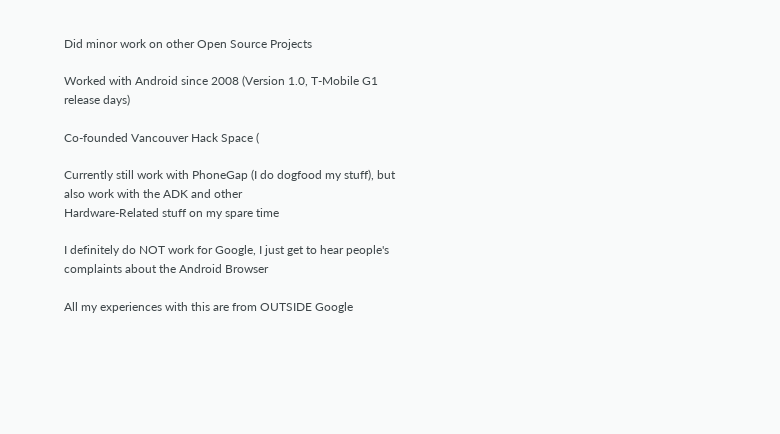Did minor work on other Open Source Projects

Worked with Android since 2008 (Version 1.0, T-Mobile G1 release days)

Co-founded Vancouver Hack Space (

Currently still work with PhoneGap (I do dogfood my stuff), but also work with the ADK and other
Hardware-Related stuff on my spare time

I definitely do NOT work for Google, I just get to hear people's complaints about the Android Browser

All my experiences with this are from OUTSIDE Google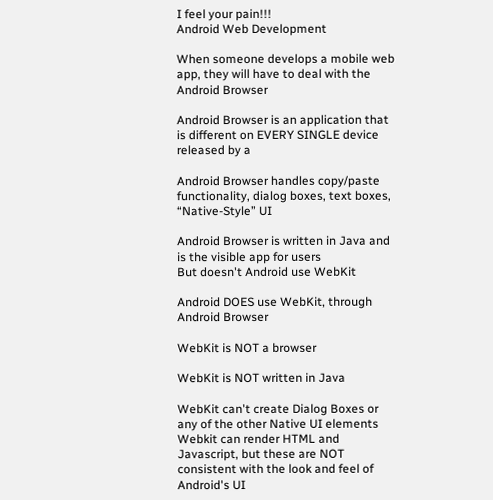I feel your pain!!!
Android Web Development

When someone develops a mobile web app, they will have to deal with the Android Browser

Android Browser is an application that is different on EVERY SINGLE device released by a

Android Browser handles copy/paste functionality, dialog boxes, text boxes, “Native-Style” UI

Android Browser is written in Java and is the visible app for users
But doesn't Android use WebKit

Android DOES use WebKit, through Android Browser

WebKit is NOT a browser

WebKit is NOT written in Java

WebKit can't create Dialog Boxes or any of the other Native UI elements
Webkit can render HTML and Javascript, but these are NOT consistent with the look and feel of
Android's UI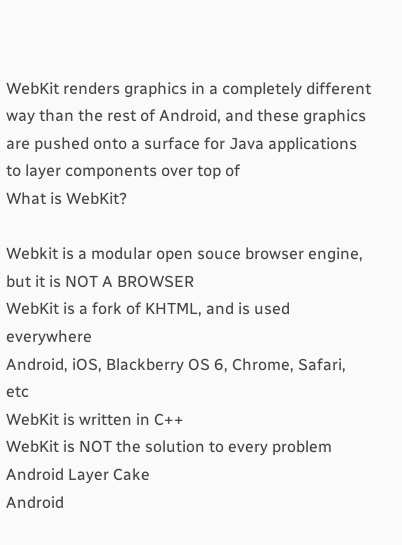WebKit renders graphics in a completely different way than the rest of Android, and these graphics
are pushed onto a surface for Java applications to layer components over top of
What is WebKit?

Webkit is a modular open souce browser engine, but it is NOT A BROWSER
WebKit is a fork of KHTML, and is used everywhere
Android, iOS, Blackberry OS 6, Chrome, Safari, etc
WebKit is written in C++
WebKit is NOT the solution to every problem
Android Layer Cake
Android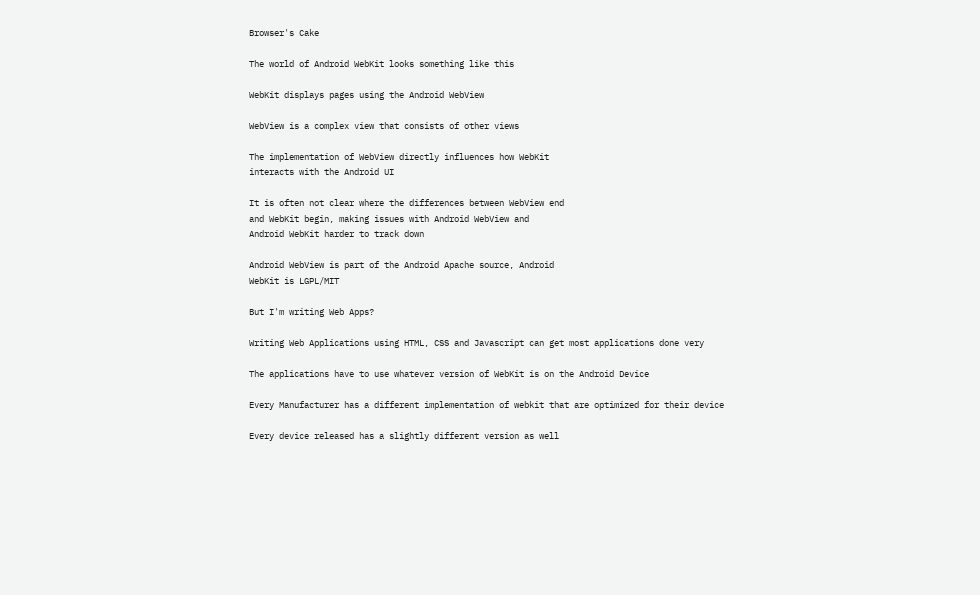Browser's Cake

The world of Android WebKit looks something like this

WebKit displays pages using the Android WebView

WebView is a complex view that consists of other views

The implementation of WebView directly influences how WebKit
interacts with the Android UI

It is often not clear where the differences between WebView end
and WebKit begin, making issues with Android WebView and
Android WebKit harder to track down

Android WebView is part of the Android Apache source, Android
WebKit is LGPL/MIT

But I'm writing Web Apps?

Writing Web Applications using HTML, CSS and Javascript can get most applications done very

The applications have to use whatever version of WebKit is on the Android Device

Every Manufacturer has a different implementation of webkit that are optimized for their device

Every device released has a slightly different version as well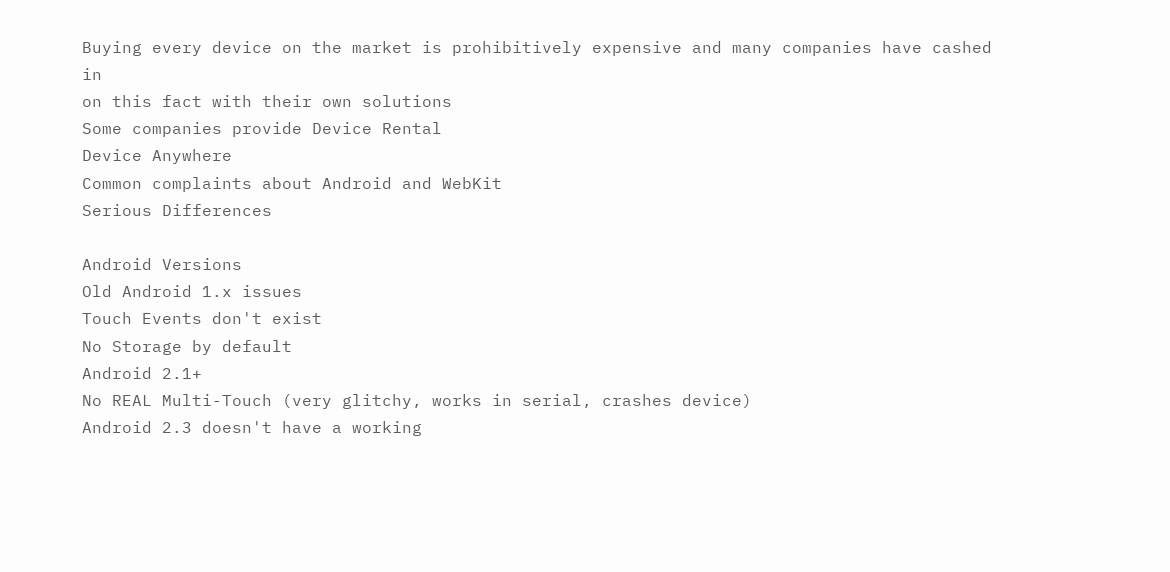Buying every device on the market is prohibitively expensive and many companies have cashed in
on this fact with their own solutions
Some companies provide Device Rental
Device Anywhere
Common complaints about Android and WebKit
Serious Differences

Android Versions
Old Android 1.x issues
Touch Events don't exist
No Storage by default
Android 2.1+
No REAL Multi-Touch (very glitchy, works in serial, crashes device)
Android 2.3 doesn't have a working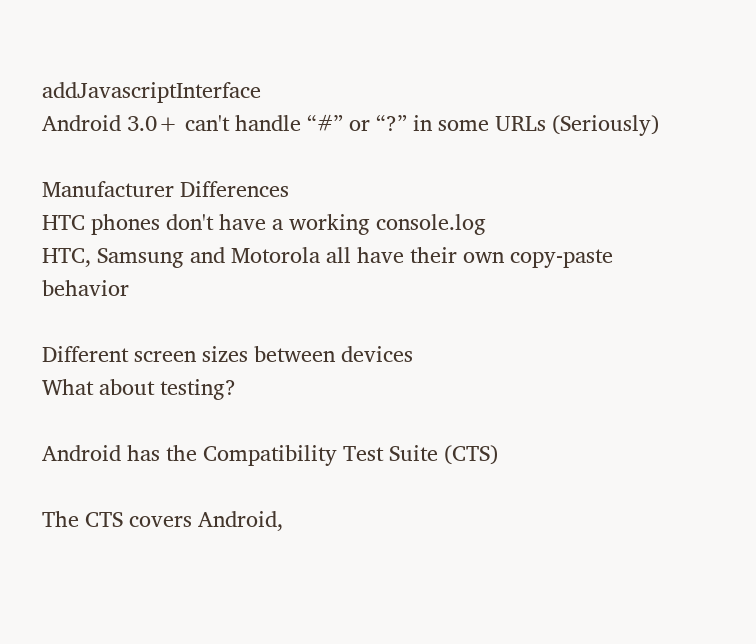addJavascriptInterface
Android 3.0+ can't handle “#” or “?” in some URLs (Seriously)

Manufacturer Differences
HTC phones don't have a working console.log
HTC, Samsung and Motorola all have their own copy-paste behavior

Different screen sizes between devices
What about testing?

Android has the Compatibility Test Suite (CTS)

The CTS covers Android,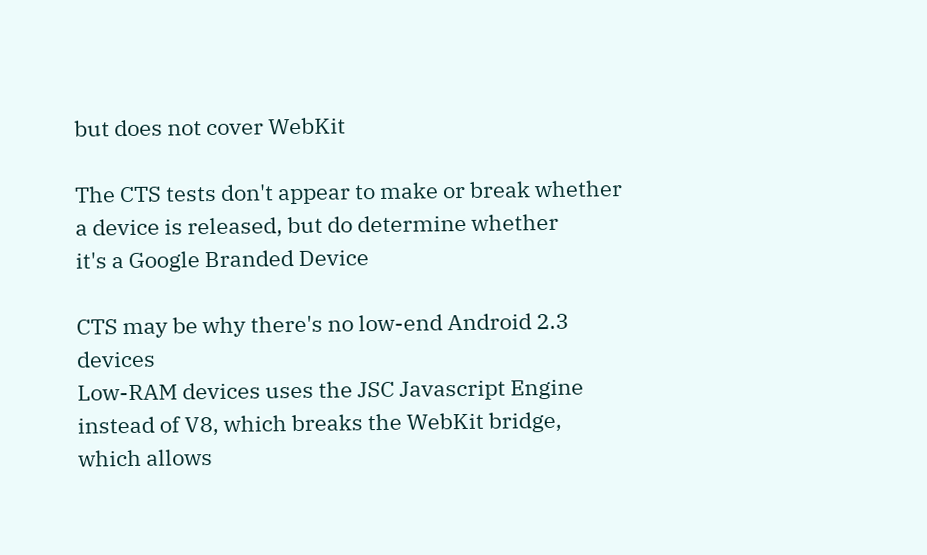but does not cover WebKit

The CTS tests don't appear to make or break whether a device is released, but do determine whether
it's a Google Branded Device

CTS may be why there's no low-end Android 2.3 devices
Low-RAM devices uses the JSC Javascript Engine instead of V8, which breaks the WebKit bridge,
which allows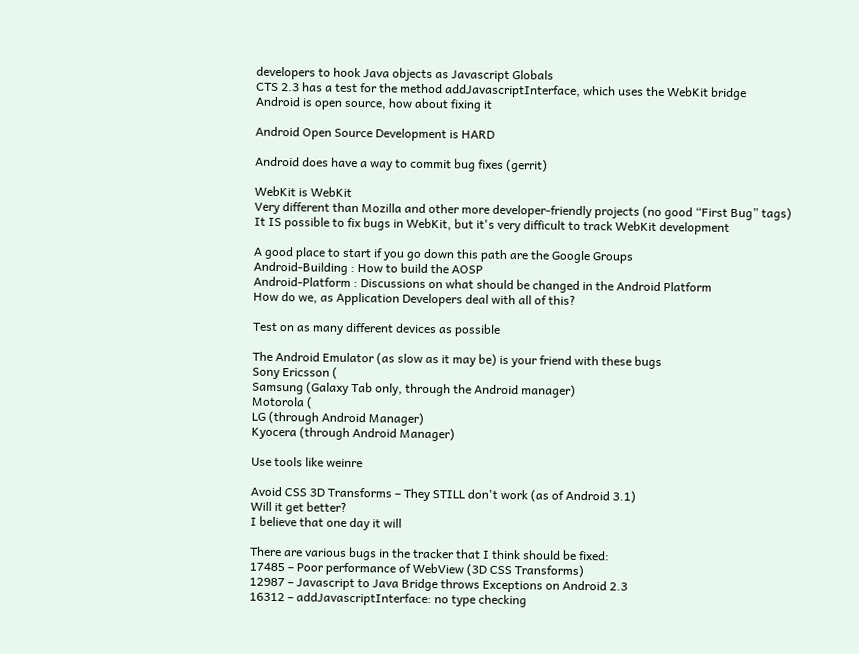developers to hook Java objects as Javascript Globals
CTS 2.3 has a test for the method addJavascriptInterface, which uses the WebKit bridge
Android is open source, how about fixing it

Android Open Source Development is HARD

Android does have a way to commit bug fixes (gerrit)

WebKit is WebKit
Very different than Mozilla and other more developer-friendly projects (no good “First Bug” tags)
It IS possible to fix bugs in WebKit, but it's very difficult to track WebKit development

A good place to start if you go down this path are the Google Groups
Android-Building : How to build the AOSP
Android-Platform : Discussions on what should be changed in the Android Platform
How do we, as Application Developers deal with all of this?

Test on as many different devices as possible

The Android Emulator (as slow as it may be) is your friend with these bugs
Sony Ericsson (
Samsung (Galaxy Tab only, through the Android manager)
Motorola (
LG (through Android Manager)
Kyocera (through Android Manager)

Use tools like weinre

Avoid CSS 3D Transforms – They STILL don't work (as of Android 3.1)
Will it get better?
I believe that one day it will

There are various bugs in the tracker that I think should be fixed:
17485 – Poor performance of WebView (3D CSS Transforms)
12987 – Javascript to Java Bridge throws Exceptions on Android 2.3
16312 – addJavascriptInterface: no type checking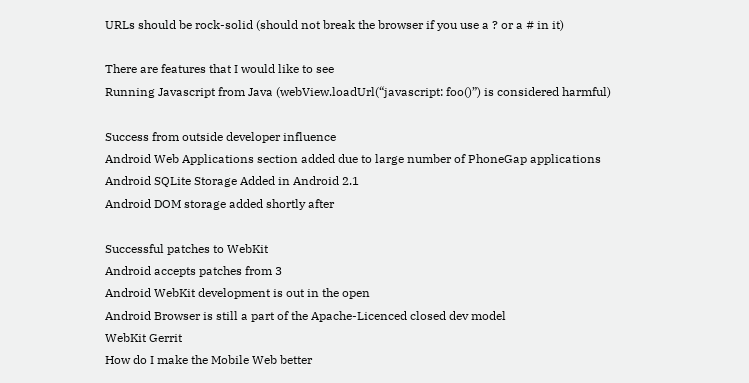URLs should be rock-solid (should not break the browser if you use a ? or a # in it)

There are features that I would like to see
Running Javascript from Java (webView.loadUrl(“javascript: foo()”) is considered harmful)

Success from outside developer influence
Android Web Applications section added due to large number of PhoneGap applications
Android SQLite Storage Added in Android 2.1
Android DOM storage added shortly after

Successful patches to WebKit
Android accepts patches from 3
Android WebKit development is out in the open
Android Browser is still a part of the Apache-Licenced closed dev model
WebKit Gerrit
How do I make the Mobile Web better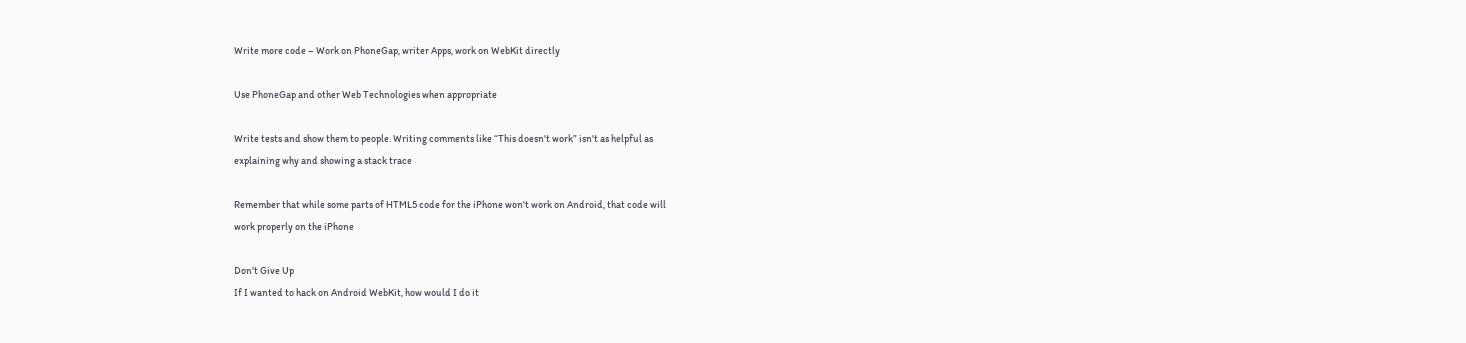Write more code – Work on PhoneGap, writer Apps, work on WebKit directly

Use PhoneGap and other Web Technologies when appropriate

Write tests and show them to people. Writing comments like “This doesn't work” isn't as helpful as
explaining why and showing a stack trace

Remember that while some parts of HTML5 code for the iPhone won't work on Android, that code will
work properly on the iPhone

Don't Give Up
If I wanted to hack on Android WebKit, how would I do it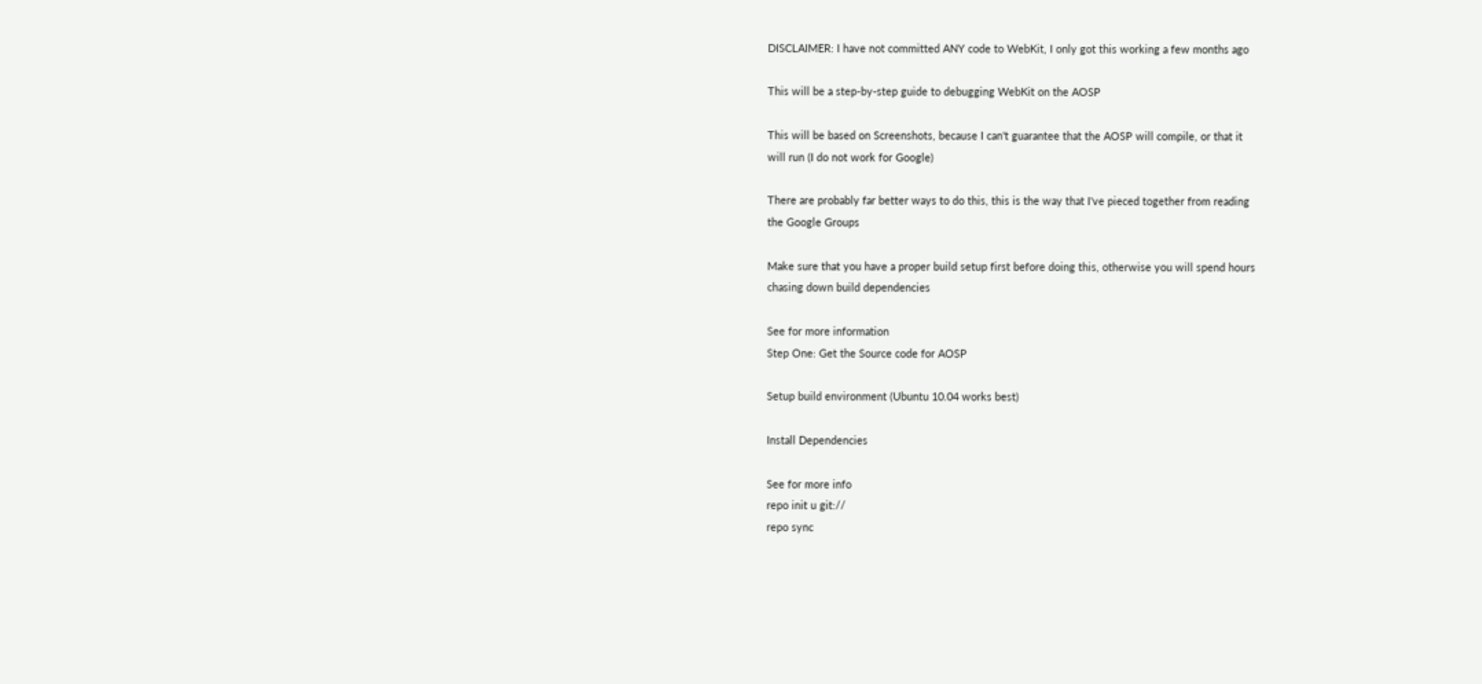DISCLAIMER: I have not committed ANY code to WebKit, I only got this working a few months ago

This will be a step-by-step guide to debugging WebKit on the AOSP

This will be based on Screenshots, because I can't guarantee that the AOSP will compile, or that it
will run (I do not work for Google)

There are probably far better ways to do this, this is the way that I've pieced together from reading
the Google Groups

Make sure that you have a proper build setup first before doing this, otherwise you will spend hours
chasing down build dependencies

See for more information
Step One: Get the Source code for AOSP

Setup build environment (Ubuntu 10.04 works best)

Install Dependencies

See for more info
repo init u git://
repo sync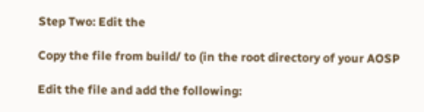Step Two: Edit the

Copy the file from build/ to (in the root directory of your AOSP

Edit the file and add the following: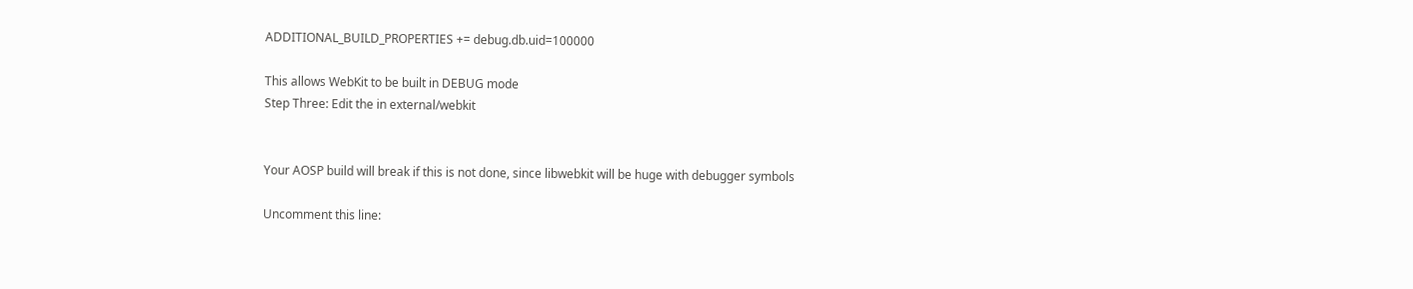ADDITIONAL_BUILD_PROPERTIES += debug.db.uid=100000

This allows WebKit to be built in DEBUG mode
Step Three: Edit the in external/webkit


Your AOSP build will break if this is not done, since libwebkit will be huge with debugger symbols

Uncomment this line: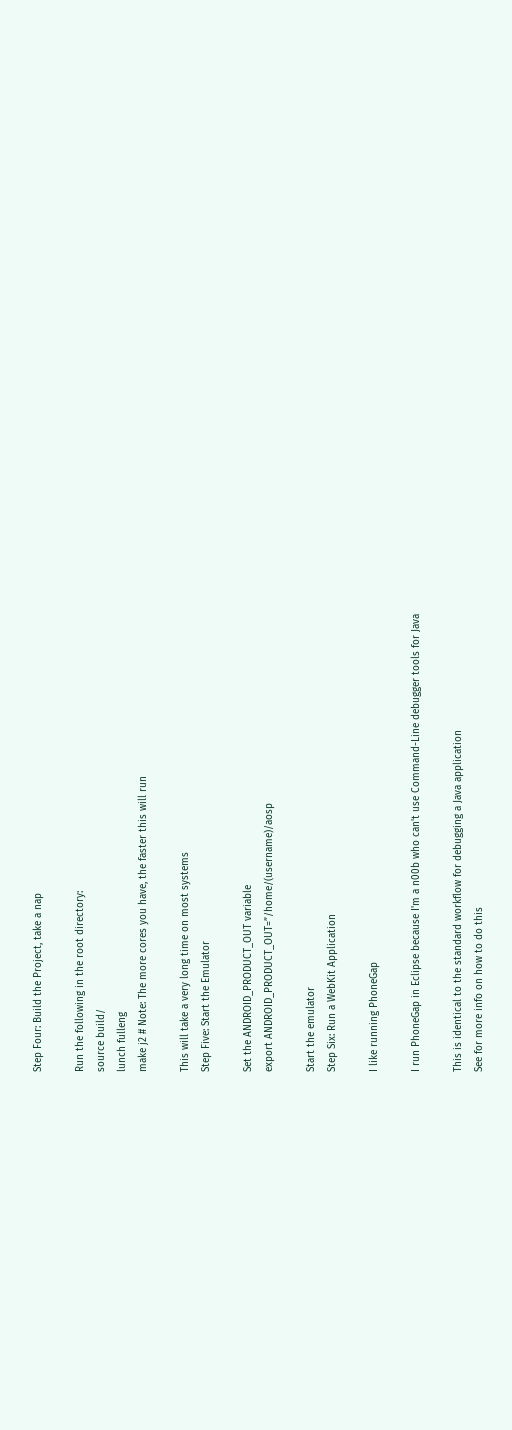Step Four: Build the Project, take a nap

Run the following in the root directory:
source build/
lunch fulleng
make j2 # Note: The more cores you have, the faster this will run

This will take a very long time on most systems
Step Five: Start the Emulator

Set the ANDROID_PRODUCT_OUT variable
export ANDROID_PRODUCT_OUT=”/home/(username)/aosp

Start the emulator
Step Six: Run a WebKit Application

I like running PhoneGap

I run PhoneGap in Eclipse because I'm a n00b who can't use Command-Line debugger tools for Java

This is identical to the standard workflow for debugging a Java application
See for more info on how to do this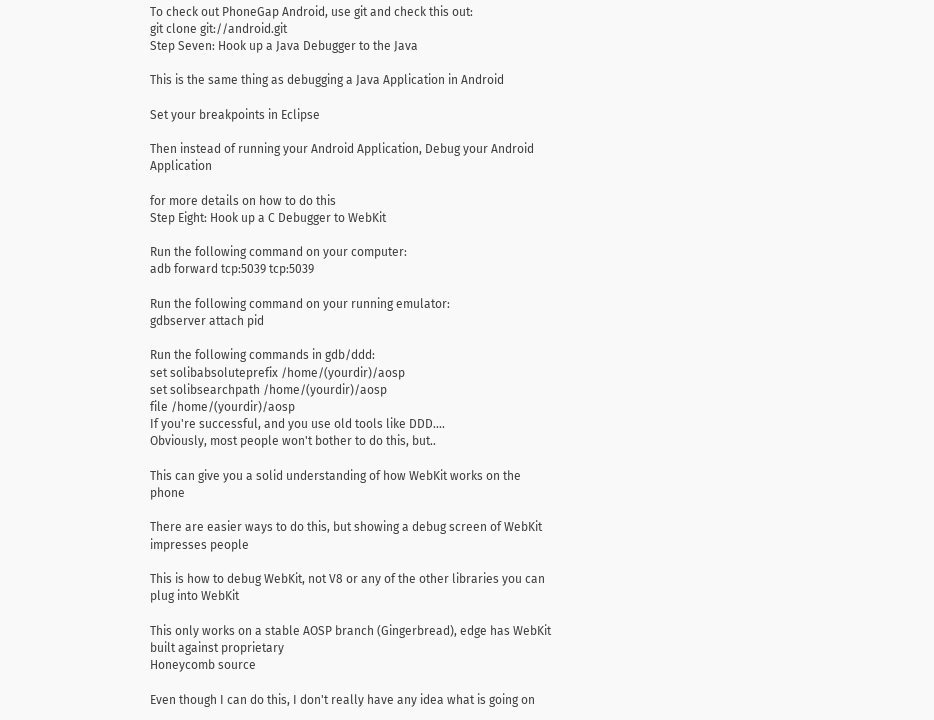To check out PhoneGap Android, use git and check this out:
git clone git://android.git
Step Seven: Hook up a Java Debugger to the Java

This is the same thing as debugging a Java Application in Android

Set your breakpoints in Eclipse

Then instead of running your Android Application, Debug your Android Application

for more details on how to do this
Step Eight: Hook up a C Debugger to WebKit

Run the following command on your computer:
adb forward tcp:5039 tcp:5039

Run the following command on your running emulator:
gdbserver attach pid

Run the following commands in gdb/ddd:
set solibabsoluteprefix /home/(yourdir)/aosp
set solibsearchpath /home/(yourdir)/aosp
file /home/(yourdir)/aosp
If you're successful, and you use old tools like DDD....
Obviously, most people won't bother to do this, but..

This can give you a solid understanding of how WebKit works on the phone

There are easier ways to do this, but showing a debug screen of WebKit impresses people

This is how to debug WebKit, not V8 or any of the other libraries you can plug into WebKit

This only works on a stable AOSP branch (Gingerbread), edge has WebKit built against proprietary
Honeycomb source

Even though I can do this, I don't really have any idea what is going on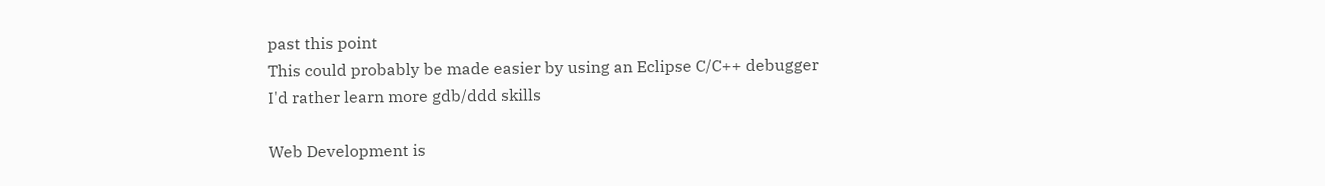past this point
This could probably be made easier by using an Eclipse C/C++ debugger
I'd rather learn more gdb/ddd skills

Web Development is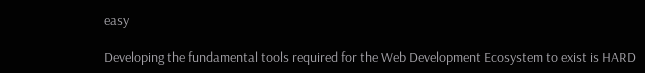easy

Developing the fundamental tools required for the Web Development Ecosystem to exist is HARD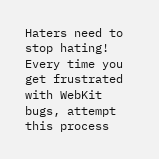Haters need to stop hating! Every time you get frustrated with WebKit bugs, attempt this process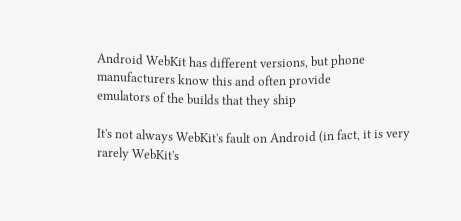Android WebKit has different versions, but phone manufacturers know this and often provide
emulators of the builds that they ship

It's not always WebKit's fault on Android (in fact, it is very rarely WebKit's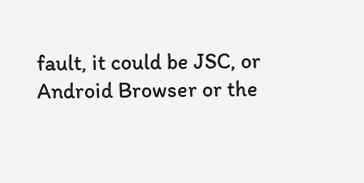fault, it could be JSC, or
Android Browser or the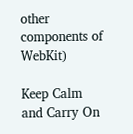other components of WebKit)

Keep Calm and Carry On